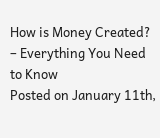How is Money Created? – Everything You Need to Know
Posted on January 11th,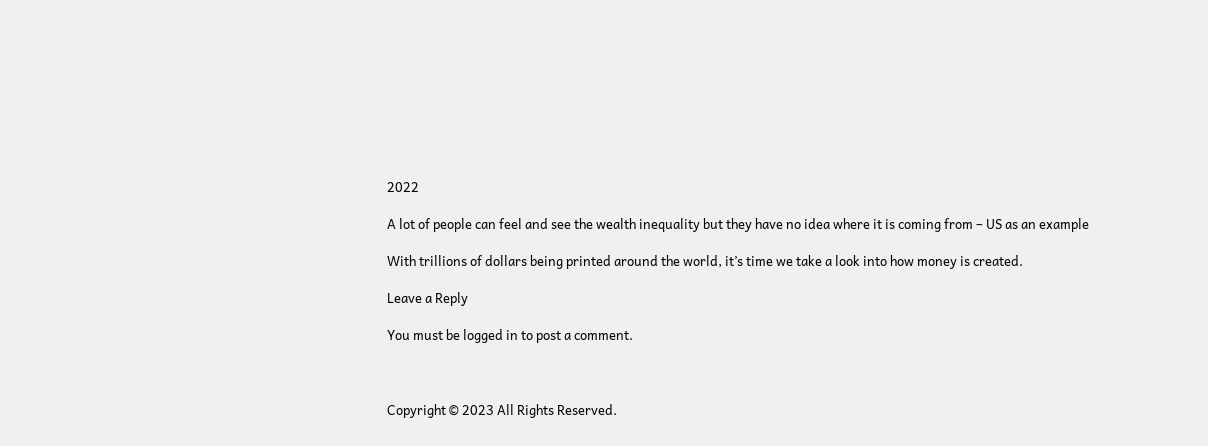2022

A lot of people can feel and see the wealth inequality but they have no idea where it is coming from – US as an example

With trillions of dollars being printed around the world, it’s time we take a look into how money is created.

Leave a Reply

You must be logged in to post a comment.



Copyright © 2023 All Rights Reserved.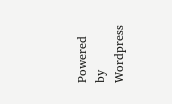Powered by Wordpress